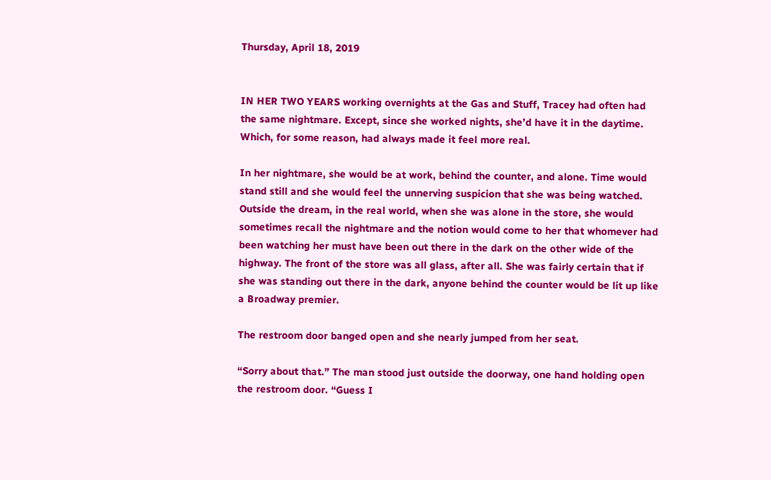Thursday, April 18, 2019


IN HER TWO YEARS working overnights at the Gas and Stuff, Tracey had often had the same nightmare. Except, since she worked nights, she’d have it in the daytime. Which, for some reason, had always made it feel more real.

In her nightmare, she would be at work, behind the counter, and alone. Time would stand still and she would feel the unnerving suspicion that she was being watched. Outside the dream, in the real world, when she was alone in the store, she would sometimes recall the nightmare and the notion would come to her that whomever had been watching her must have been out there in the dark on the other wide of the highway. The front of the store was all glass, after all. She was fairly certain that if she was standing out there in the dark, anyone behind the counter would be lit up like a Broadway premier.

The restroom door banged open and she nearly jumped from her seat.

“Sorry about that.” The man stood just outside the doorway, one hand holding open the restroom door. “Guess I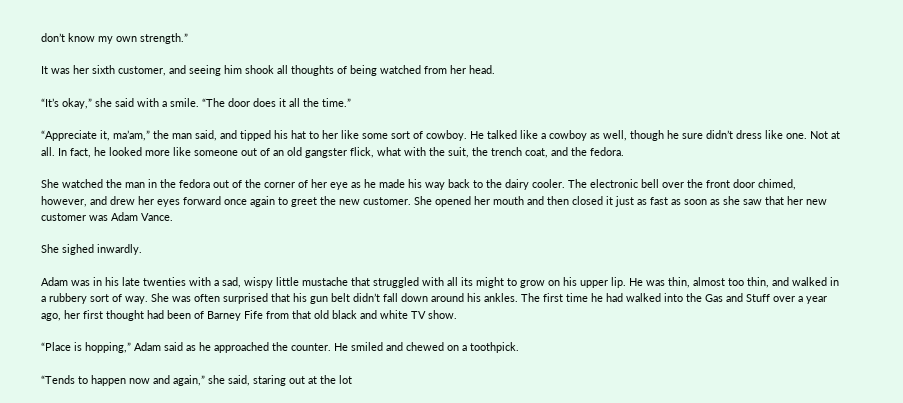don’t know my own strength.”

It was her sixth customer, and seeing him shook all thoughts of being watched from her head.

“It’s okay,” she said with a smile. “The door does it all the time.”

“Appreciate it, ma’am,” the man said, and tipped his hat to her like some sort of cowboy. He talked like a cowboy as well, though he sure didn’t dress like one. Not at all. In fact, he looked more like someone out of an old gangster flick, what with the suit, the trench coat, and the fedora.

She watched the man in the fedora out of the corner of her eye as he made his way back to the dairy cooler. The electronic bell over the front door chimed, however, and drew her eyes forward once again to greet the new customer. She opened her mouth and then closed it just as fast as soon as she saw that her new customer was Adam Vance.

She sighed inwardly.

Adam was in his late twenties with a sad, wispy little mustache that struggled with all its might to grow on his upper lip. He was thin, almost too thin, and walked in a rubbery sort of way. She was often surprised that his gun belt didn’t fall down around his ankles. The first time he had walked into the Gas and Stuff over a year ago, her first thought had been of Barney Fife from that old black and white TV show.

“Place is hopping,” Adam said as he approached the counter. He smiled and chewed on a toothpick.

“Tends to happen now and again,” she said, staring out at the lot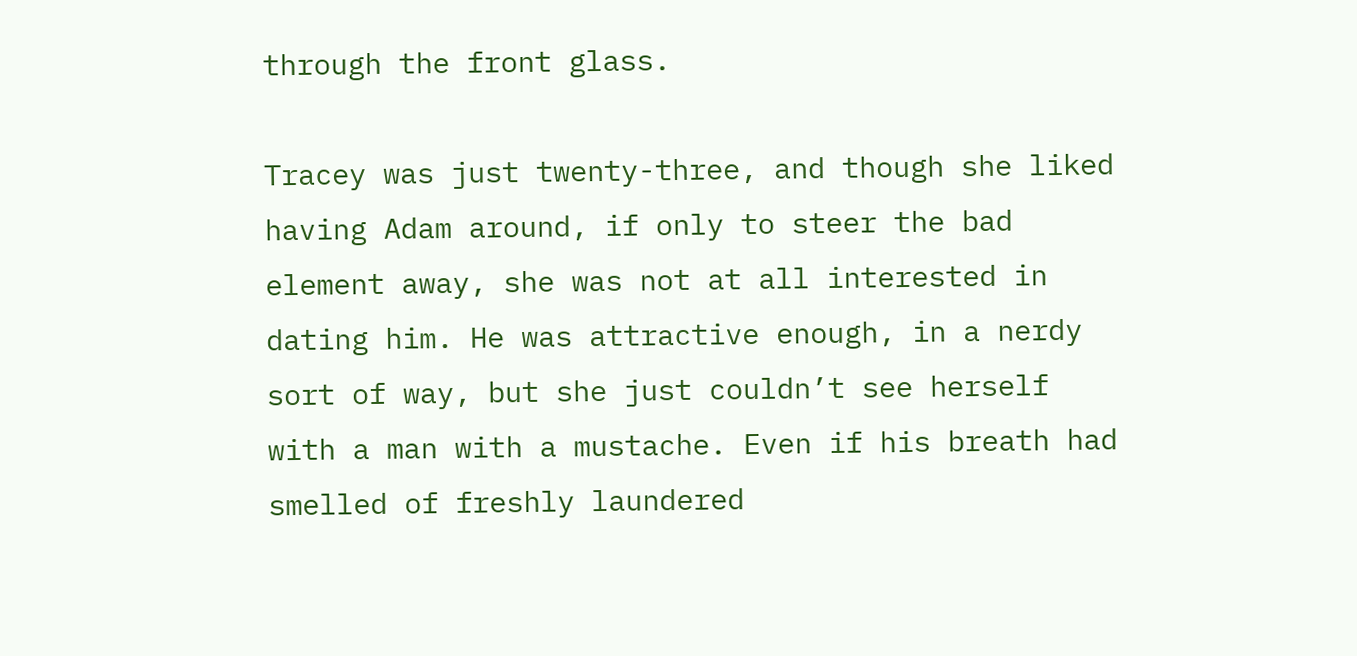through the front glass.

Tracey was just twenty-three, and though she liked having Adam around, if only to steer the bad element away, she was not at all interested in dating him. He was attractive enough, in a nerdy sort of way, but she just couldn’t see herself with a man with a mustache. Even if his breath had smelled of freshly laundered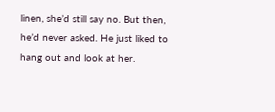linen, she’d still say no. But then, he’d never asked. He just liked to hang out and look at her.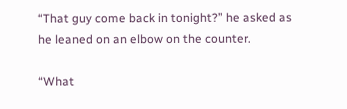“That guy come back in tonight?” he asked as he leaned on an elbow on the counter.

“What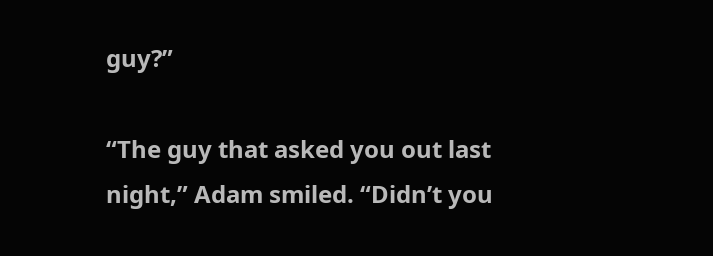guy?”

“The guy that asked you out last night,” Adam smiled. “Didn’t you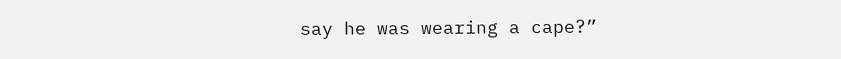say he was wearing a cape?”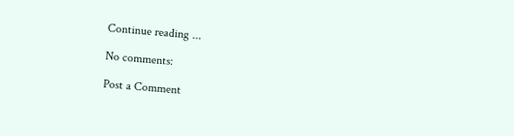Continue reading ...

No comments:

Post a Comment